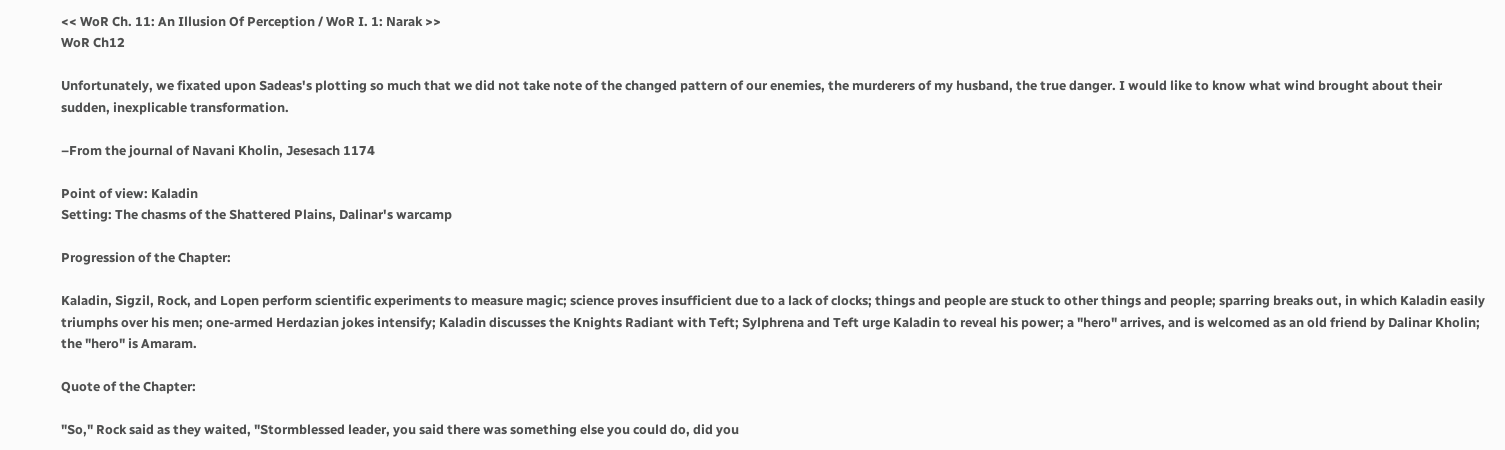<< WoR Ch. 11: An Illusion Of Perception / WoR I. 1: Narak >>
WoR Ch12

Unfortunately, we fixated upon Sadeas's plotting so much that we did not take note of the changed pattern of our enemies, the murderers of my husband, the true danger. I would like to know what wind brought about their sudden, inexplicable transformation.

–From the journal of Navani Kholin, Jesesach 1174

Point of view: Kaladin
Setting: The chasms of the Shattered Plains, Dalinar's warcamp

Progression of the Chapter:

Kaladin, Sigzil, Rock, and Lopen perform scientific experiments to measure magic; science proves insufficient due to a lack of clocks; things and people are stuck to other things and people; sparring breaks out, in which Kaladin easily triumphs over his men; one-armed Herdazian jokes intensify; Kaladin discusses the Knights Radiant with Teft; Sylphrena and Teft urge Kaladin to reveal his power; a "hero" arrives, and is welcomed as an old friend by Dalinar Kholin; the "hero" is Amaram.

Quote of the Chapter:

"So," Rock said as they waited, "Stormblessed leader, you said there was something else you could do, did you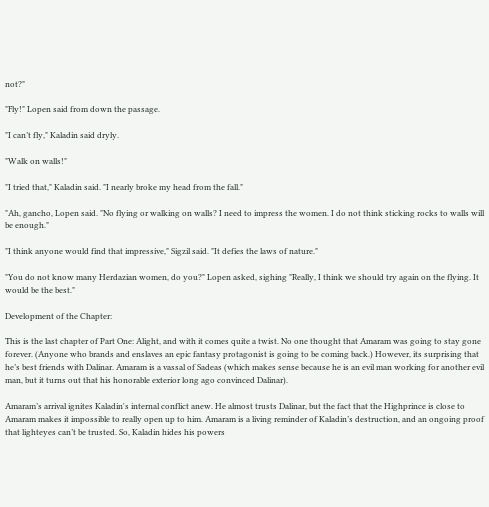not?"

"Fly!" Lopen said from down the passage.

"I can’t fly," Kaladin said dryly.

"Walk on walls!"

"I tried that," Kaladin said. "I nearly broke my head from the fall."

"Ah, gancho, Lopen said. "No flying or walking on walls? I need to impress the women. I do not think sticking rocks to walls will be enough."

"I think anyone would find that impressive," Sigzil said. "It defies the laws of nature."

"You do not know many Herdazian women, do you?" Lopen asked, sighing "Really, I think we should try again on the flying. It would be the best."

Development of the Chapter:

This is the last chapter of Part One: Alight, and with it comes quite a twist. No one thought that Amaram was going to stay gone forever. (Anyone who brands and enslaves an epic fantasy protagonist is going to be coming back.) However, its surprising that he’s best friends with Dalinar. Amaram is a vassal of Sadeas (which makes sense because he is an evil man working for another evil man, but it turns out that his honorable exterior long ago convinced Dalinar).

Amaram’s arrival ignites Kaladin's internal conflict anew. He almost trusts Dalinar, but the fact that the Highprince is close to Amaram makes it impossible to really open up to him. Amaram is a living reminder of Kaladin’s destruction, and an ongoing proof that lighteyes can’t be trusted. So, Kaladin hides his powers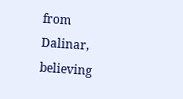from Dalinar, believing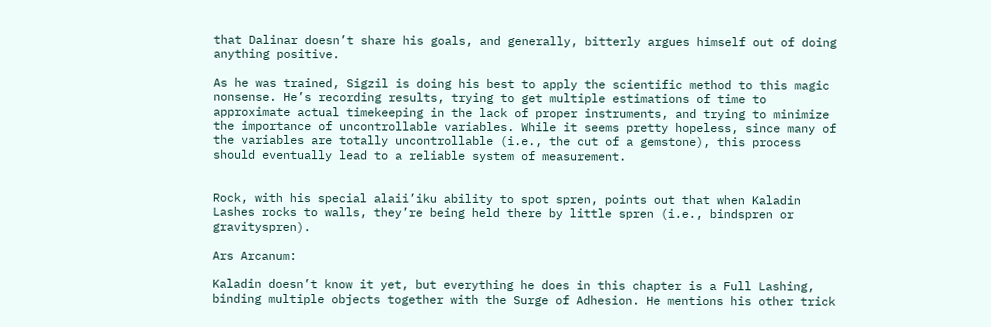that Dalinar doesn’t share his goals, and generally, bitterly argues himself out of doing anything positive.

As he was trained, Sigzil is doing his best to apply the scientific method to this magic nonsense. He’s recording results, trying to get multiple estimations of time to approximate actual timekeeping in the lack of proper instruments, and trying to minimize the importance of uncontrollable variables. While it seems pretty hopeless, since many of the variables are totally uncontrollable (i.e., the cut of a gemstone), this process should eventually lead to a reliable system of measurement.


Rock, with his special alaii’iku ability to spot spren, points out that when Kaladin Lashes rocks to walls, they’re being held there by little spren (i.e., bindspren or gravityspren).

Ars Arcanum:

Kaladin doesn’t know it yet, but everything he does in this chapter is a Full Lashing, binding multiple objects together with the Surge of Adhesion. He mentions his other trick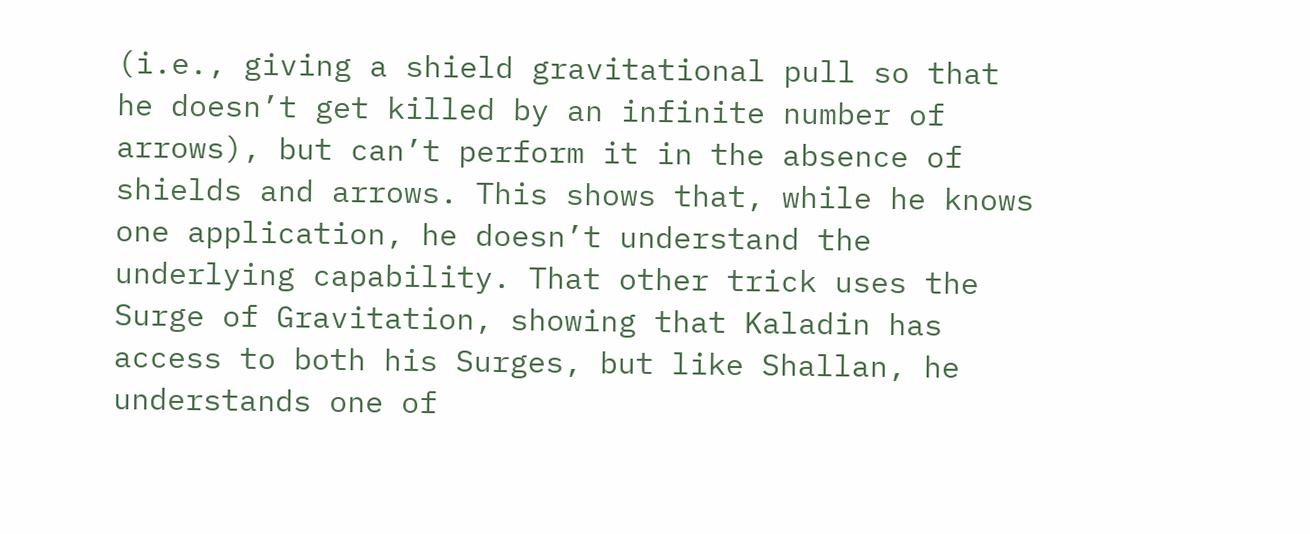(i.e., giving a shield gravitational pull so that he doesn’t get killed by an infinite number of arrows), but can’t perform it in the absence of shields and arrows. This shows that, while he knows one application, he doesn’t understand the underlying capability. That other trick uses the Surge of Gravitation, showing that Kaladin has access to both his Surges, but like Shallan, he understands one of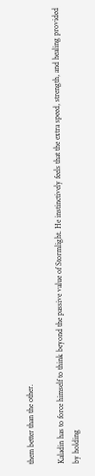them better than the other.

Kaladin has to force himself to think beyond the passive value of Stormlight. He instinctively feels that the extra speed, strength, and healing provided by holding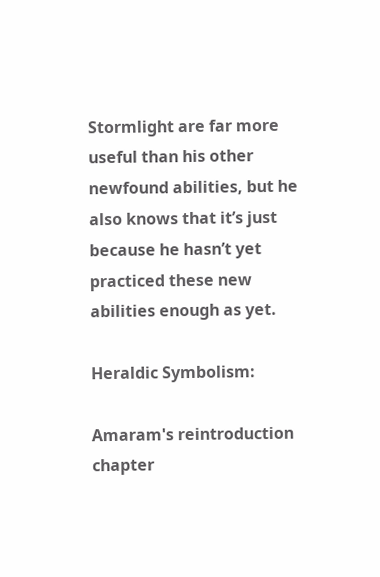Stormlight are far more useful than his other newfound abilities, but he also knows that it’s just because he hasn’t yet practiced these new abilities enough as yet.

Heraldic Symbolism:

Amaram's reintroduction chapter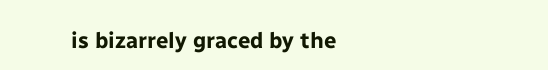is bizarrely graced by the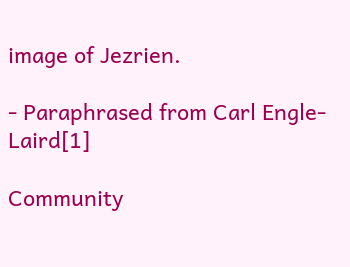image of Jezrien.

- Paraphrased from Carl Engle-Laird[1]

Community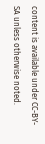content is available under CC-BY-SA unless otherwise noted.